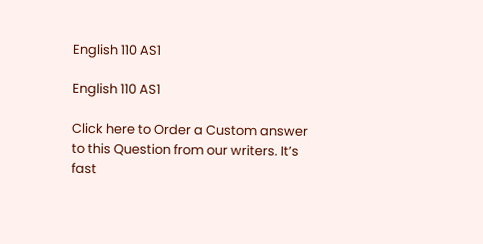English 110 AS1

English 110 AS1

Click here to Order a Custom answer to this Question from our writers. It’s fast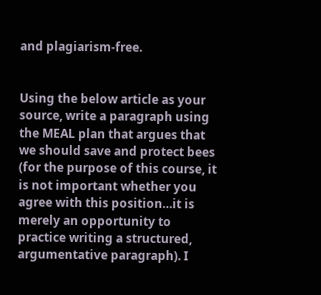and plagiarism-free.


Using the below article as your source, write a paragraph using the MEAL plan that argues that we should save and protect bees (for the purpose of this course, it is not important whether you agree with this position…it is merely an opportunity to practice writing a structured, argumentative paragraph). I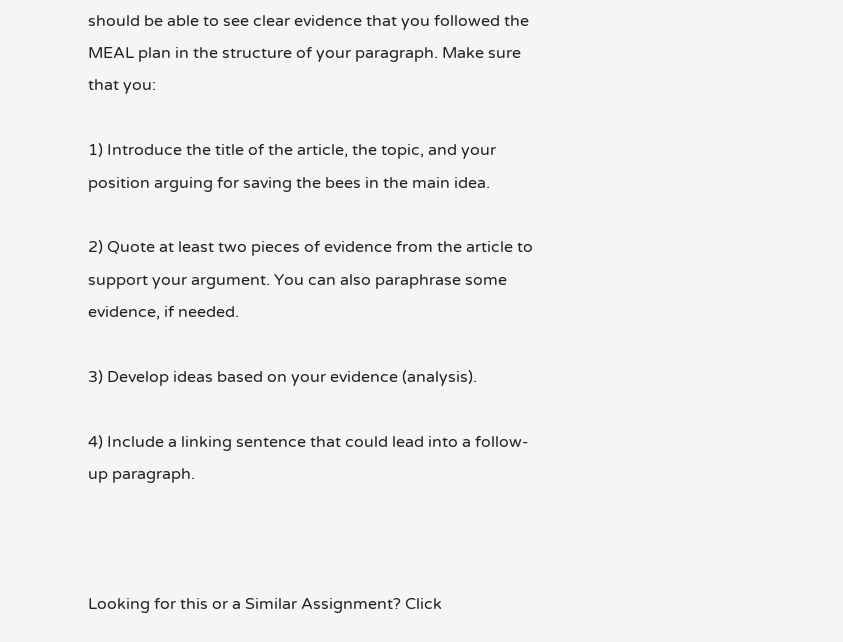should be able to see clear evidence that you followed the MEAL plan in the structure of your paragraph. Make sure that you:

1) Introduce the title of the article, the topic, and your position arguing for saving the bees in the main idea.

2) Quote at least two pieces of evidence from the article to support your argument. You can also paraphrase some evidence, if needed.

3) Develop ideas based on your evidence (analysis).

4) Include a linking sentence that could lead into a follow-up paragraph.



Looking for this or a Similar Assignment? Click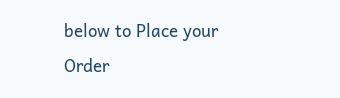below to Place your Order